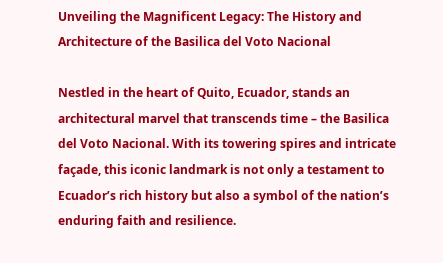Unveiling the Magnificent Legacy: The History and Architecture of the Basilica del Voto Nacional

Nestled in the heart of Quito, Ecuador, stands an architectural marvel that transcends time – the Basilica del Voto Nacional. With its towering spires and intricate façade, this iconic landmark is not only a testament to Ecuador’s rich history but also a symbol of the nation’s enduring faith and resilience.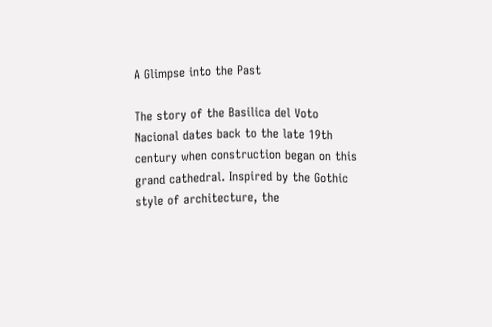A Glimpse into the Past

The story of the Basilica del Voto Nacional dates back to the late 19th century when construction began on this grand cathedral. Inspired by the Gothic style of architecture, the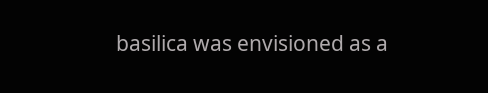basilica was envisioned as a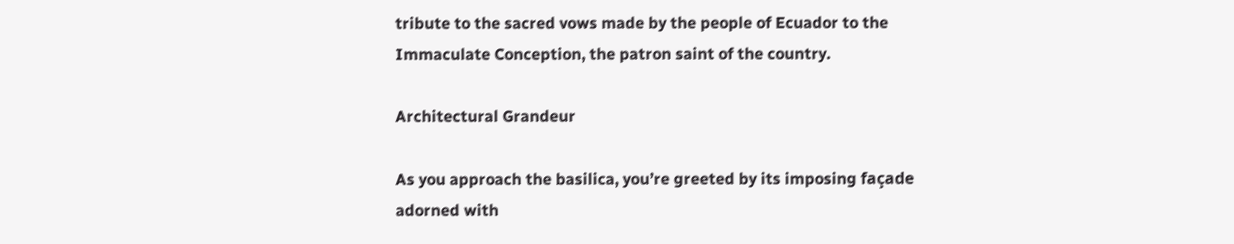tribute to the sacred vows made by the people of Ecuador to the Immaculate Conception, the patron saint of the country.

Architectural Grandeur

As you approach the basilica, you’re greeted by its imposing façade adorned with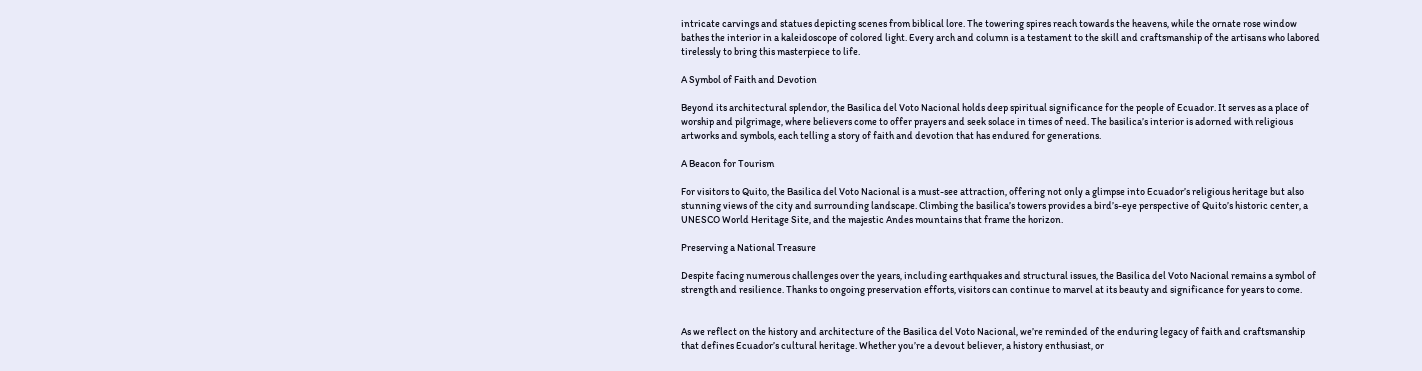intricate carvings and statues depicting scenes from biblical lore. The towering spires reach towards the heavens, while the ornate rose window bathes the interior in a kaleidoscope of colored light. Every arch and column is a testament to the skill and craftsmanship of the artisans who labored tirelessly to bring this masterpiece to life.

A Symbol of Faith and Devotion

Beyond its architectural splendor, the Basilica del Voto Nacional holds deep spiritual significance for the people of Ecuador. It serves as a place of worship and pilgrimage, where believers come to offer prayers and seek solace in times of need. The basilica’s interior is adorned with religious artworks and symbols, each telling a story of faith and devotion that has endured for generations.

A Beacon for Tourism

For visitors to Quito, the Basilica del Voto Nacional is a must-see attraction, offering not only a glimpse into Ecuador’s religious heritage but also stunning views of the city and surrounding landscape. Climbing the basilica’s towers provides a bird’s-eye perspective of Quito’s historic center, a UNESCO World Heritage Site, and the majestic Andes mountains that frame the horizon.

Preserving a National Treasure

Despite facing numerous challenges over the years, including earthquakes and structural issues, the Basilica del Voto Nacional remains a symbol of strength and resilience. Thanks to ongoing preservation efforts, visitors can continue to marvel at its beauty and significance for years to come.


As we reflect on the history and architecture of the Basilica del Voto Nacional, we’re reminded of the enduring legacy of faith and craftsmanship that defines Ecuador’s cultural heritage. Whether you’re a devout believer, a history enthusiast, or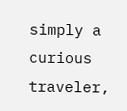simply a curious traveler,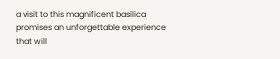a visit to this magnificent basilica promises an unforgettable experience that will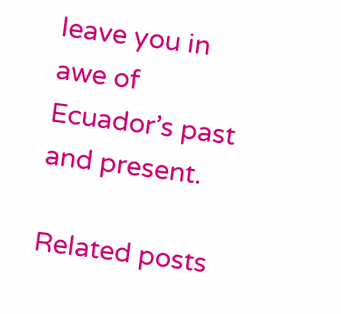leave you in awe of Ecuador’s past and present.

Related posts